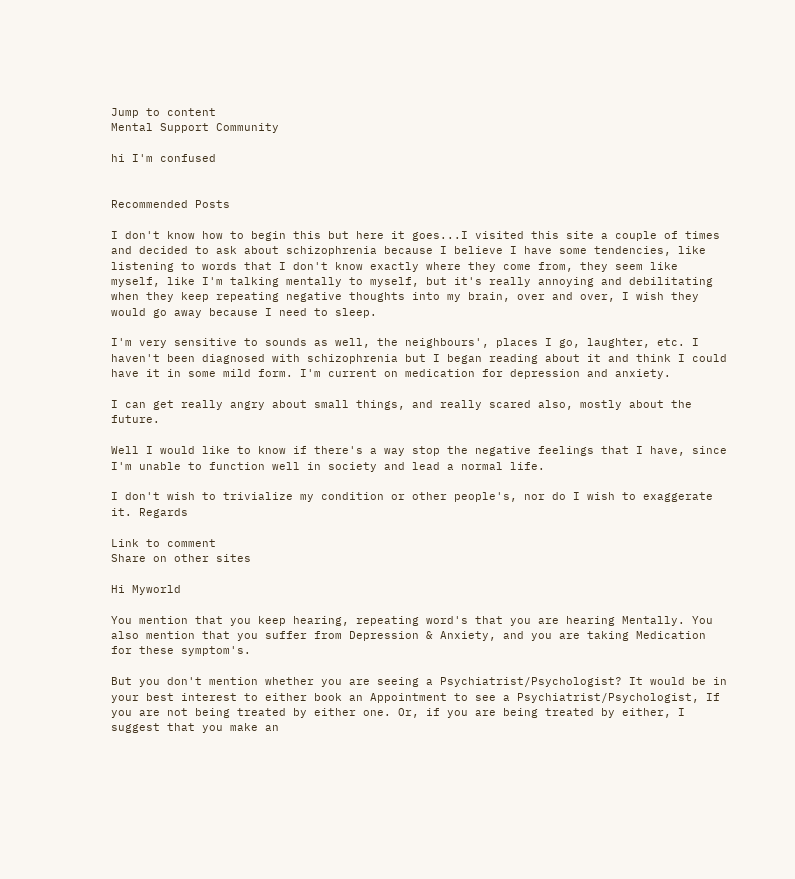Jump to content
Mental Support Community

hi I'm confused


Recommended Posts

I don't know how to begin this but here it goes...I visited this site a couple of times and decided to ask about schizophrenia because I believe I have some tendencies, like listening to words that I don't know exactly where they come from, they seem like myself, like I'm talking mentally to myself, but it's really annoying and debilitating when they keep repeating negative thoughts into my brain, over and over, I wish they would go away because I need to sleep.

I'm very sensitive to sounds as well, the neighbours', places I go, laughter, etc. I haven't been diagnosed with schizophrenia but I began reading about it and think I could have it in some mild form. I'm current on medication for depression and anxiety.

I can get really angry about small things, and really scared also, mostly about the future.

Well I would like to know if there's a way stop the negative feelings that I have, since I'm unable to function well in society and lead a normal life.

I don't wish to trivialize my condition or other people's, nor do I wish to exaggerate it. Regards

Link to comment
Share on other sites

Hi Myworld

You mention that you keep hearing, repeating word's that you are hearing Mentally. You also mention that you suffer from Depression & Anxiety, and you are taking Medication for these symptom's.

But you don't mention whether you are seeing a Psychiatrist/Psychologist? It would be in your best interest to either book an Appointment to see a Psychiatrist/Psychologist, If you are not being treated by either one. Or, if you are being treated by either, I suggest that you make an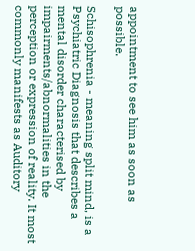appointment to see him as soon as possible.

Schisophrenia - meaning split mind, is a Psychiatric Diagnosis that describes a mental disorder characterised by impairments/abnormalities in the perception or expression of reality. It most commonly manifests as Auditory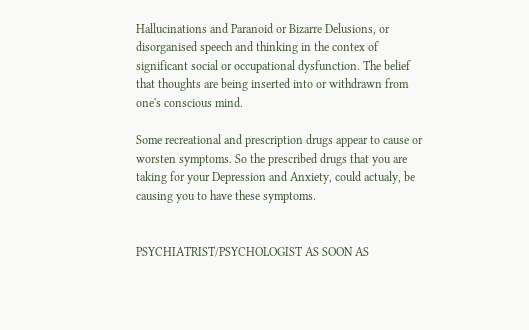Hallucinations and Paranoid or Bizarre Delusions, or disorganised speech and thinking in the contex of significant social or occupational dysfunction. The belief that thoughts are being inserted into or withdrawn from one's conscious mind.

Some recreational and prescription drugs appear to cause or worsten symptoms. So the prescribed drugs that you are taking for your Depression and Anxiety, could actualy, be causing you to have these symptoms.


PSYCHIATRIST/PSYCHOLOGIST AS SOON AS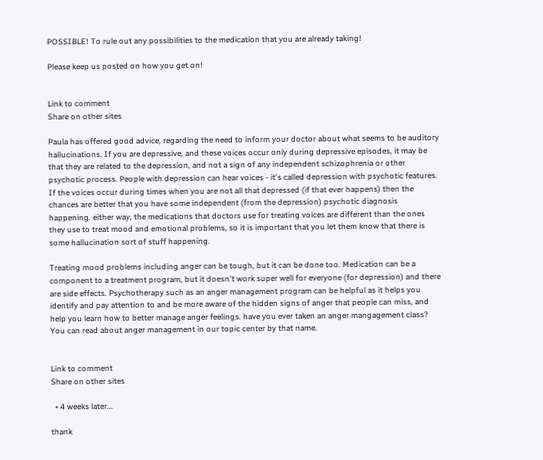POSSIBLE! To rule out any possibilities to the medication that you are already taking!

Please keep us posted on how you get on!


Link to comment
Share on other sites

Paula has offered good advice, regarding the need to inform your doctor about what seems to be auditory hallucinations. If you are depressive, and these voices occur only during depressive episodes, it may be that they are related to the depression, and not a sign of any independent schizophrenia or other psychotic process. People with depression can hear voices - it's called depression with psychotic features. If the voices occur during times when you are not all that depressed (if that ever happens) then the chances are better that you have some independent (from the depression) psychotic diagnosis happening. either way, the medications that doctors use for treating voices are different than the ones they use to treat mood and emotional problems, so it is important that you let them know that there is some hallucination sort of stuff happening.

Treating mood problems including anger can be tough, but it can be done too. Medication can be a component to a treatment program, but it doesn't work super well for everyone (for depression) and there are side effects. Psychotherapy such as an anger management program can be helpful as it helps you identify and pay attention to and be more aware of the hidden signs of anger that people can miss, and help you learn how to better manage anger feelings. have you ever taken an anger mangagement class? You can read about anger management in our topic center by that name.


Link to comment
Share on other sites

  • 4 weeks later...

thank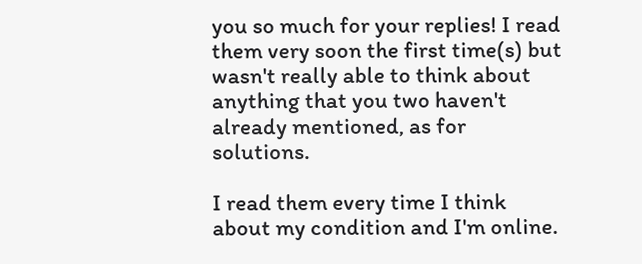you so much for your replies! I read them very soon the first time(s) but wasn't really able to think about anything that you two haven't already mentioned, as for solutions.

I read them every time I think about my condition and I'm online.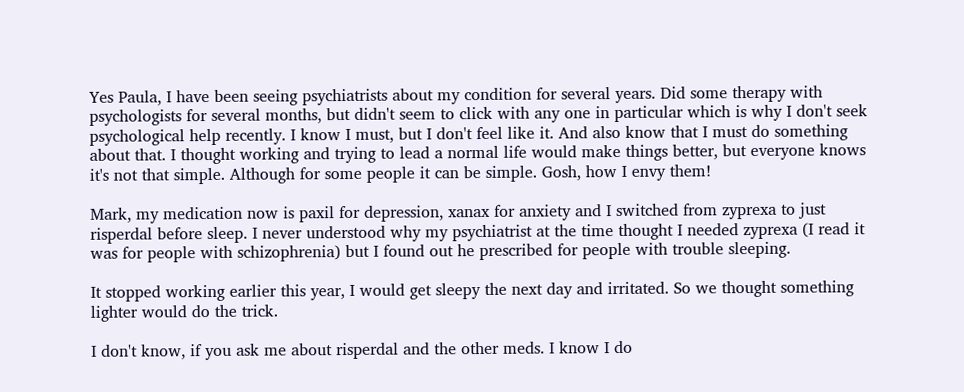Yes Paula, I have been seeing psychiatrists about my condition for several years. Did some therapy with psychologists for several months, but didn't seem to click with any one in particular which is why I don't seek psychological help recently. I know I must, but I don't feel like it. And also know that I must do something about that. I thought working and trying to lead a normal life would make things better, but everyone knows it's not that simple. Although for some people it can be simple. Gosh, how I envy them!

Mark, my medication now is paxil for depression, xanax for anxiety and I switched from zyprexa to just risperdal before sleep. I never understood why my psychiatrist at the time thought I needed zyprexa (I read it was for people with schizophrenia) but I found out he prescribed for people with trouble sleeping.

It stopped working earlier this year, I would get sleepy the next day and irritated. So we thought something lighter would do the trick.

I don't know, if you ask me about risperdal and the other meds. I know I do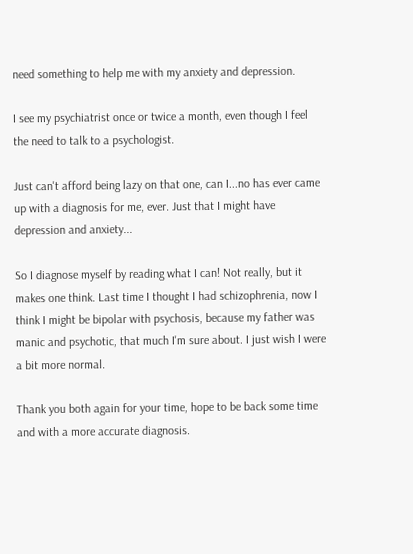need something to help me with my anxiety and depression.

I see my psychiatrist once or twice a month, even though I feel the need to talk to a psychologist.

Just can't afford being lazy on that one, can I...no has ever came up with a diagnosis for me, ever. Just that I might have depression and anxiety...

So I diagnose myself by reading what I can! Not really, but it makes one think. Last time I thought I had schizophrenia, now I think I might be bipolar with psychosis, because my father was manic and psychotic, that much I'm sure about. I just wish I were a bit more normal.

Thank you both again for your time, hope to be back some time and with a more accurate diagnosis.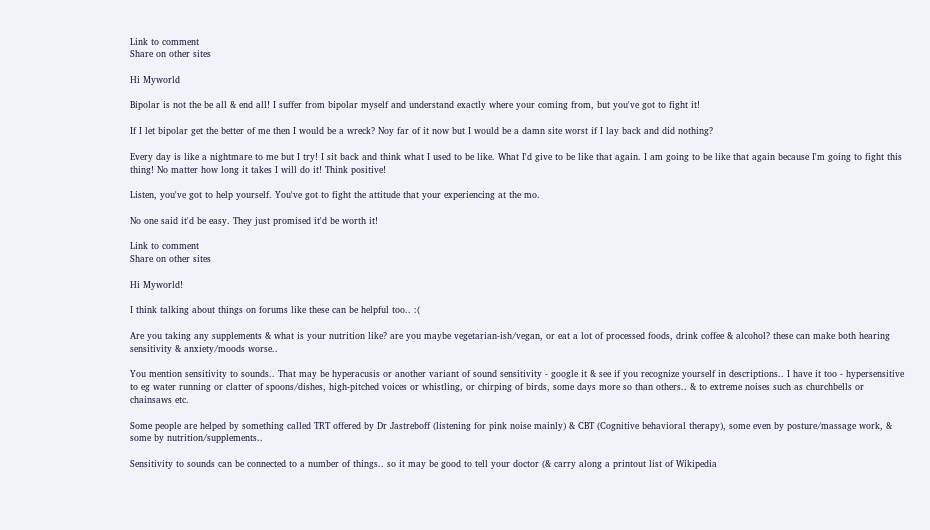Link to comment
Share on other sites

Hi Myworld

Bipolar is not the be all & end all! I suffer from bipolar myself and understand exactly where your coming from, but you've got to fight it!

If I let bipolar get the better of me then I would be a wreck? Noy far of it now but I would be a damn site worst if I lay back and did nothing?

Every day is like a nightmare to me but I try! I sit back and think what I used to be like. What I'd give to be like that again. I am going to be like that again because I'm going to fight this thing! No matter how long it takes I will do it! Think positive!

Listen, you've got to help yourself. You've got to fight the attitude that your experiencing at the mo.

No one said it'd be easy. They just promised it'd be worth it!

Link to comment
Share on other sites

Hi Myworld!

I think talking about things on forums like these can be helpful too.. :(

Are you taking any supplements & what is your nutrition like? are you maybe vegetarian-ish/vegan, or eat a lot of processed foods, drink coffee & alcohol? these can make both hearing sensitivity & anxiety/moods worse..

You mention sensitivity to sounds.. That may be hyperacusis or another variant of sound sensitivity - google it & see if you recognize yourself in descriptions.. I have it too - hypersensitive to eg water running or clatter of spoons/dishes, high-pitched voices or whistling, or chirping of birds, some days more so than others.. & to extreme noises such as churchbells or chainsaws etc.

Some people are helped by something called TRT offered by Dr Jastreboff (listening for pink noise mainly) & CBT (Cognitive behavioral therapy), some even by posture/massage work, & some by nutrition/supplements..

Sensitivity to sounds can be connected to a number of things.. so it may be good to tell your doctor (& carry along a printout list of Wikipedia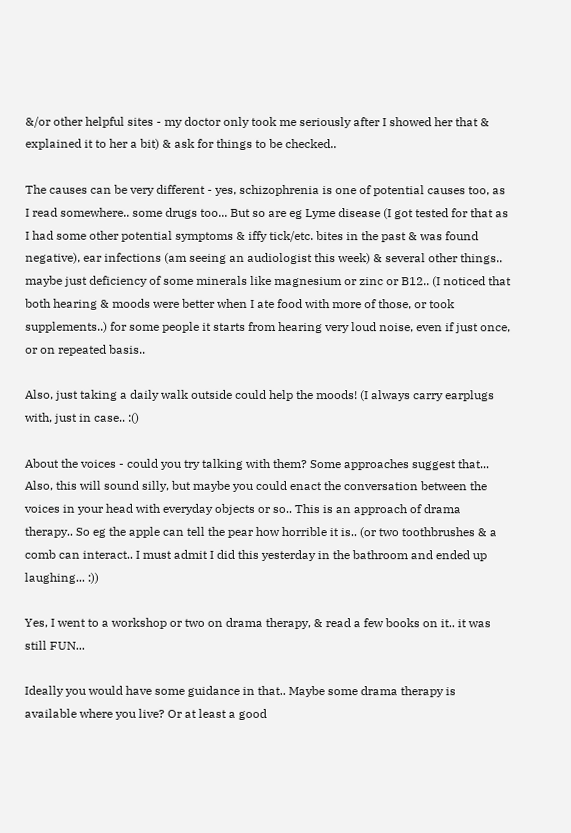&/or other helpful sites - my doctor only took me seriously after I showed her that & explained it to her a bit) & ask for things to be checked..

The causes can be very different - yes, schizophrenia is one of potential causes too, as I read somewhere.. some drugs too... But so are eg Lyme disease (I got tested for that as I had some other potential symptoms & iffy tick/etc. bites in the past & was found negative), ear infections (am seeing an audiologist this week) & several other things.. maybe just deficiency of some minerals like magnesium or zinc or B12.. (I noticed that both hearing & moods were better when I ate food with more of those, or took supplements..) for some people it starts from hearing very loud noise, even if just once, or on repeated basis..

Also, just taking a daily walk outside could help the moods! (I always carry earplugs with, just in case.. :()

About the voices - could you try talking with them? Some approaches suggest that... Also, this will sound silly, but maybe you could enact the conversation between the voices in your head with everyday objects or so.. This is an approach of drama therapy.. So eg the apple can tell the pear how horrible it is.. (or two toothbrushes & a comb can interact.. I must admit I did this yesterday in the bathroom and ended up laughing... :))

Yes, I went to a workshop or two on drama therapy, & read a few books on it.. it was still FUN...

Ideally you would have some guidance in that.. Maybe some drama therapy is available where you live? Or at least a good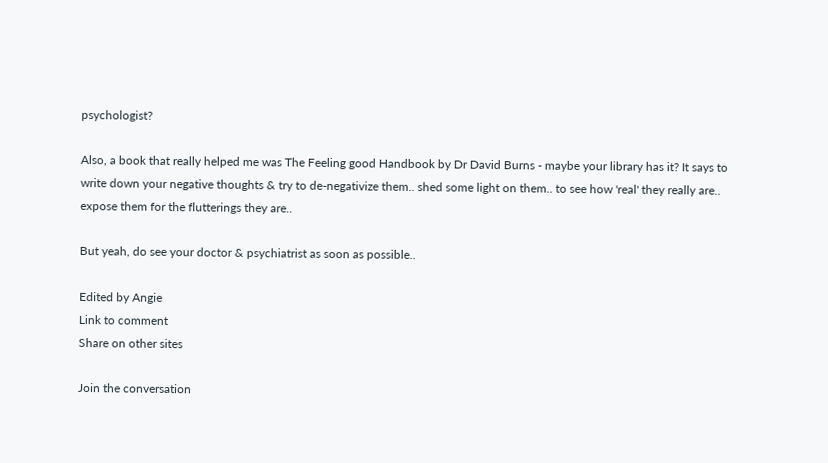psychologist?

Also, a book that really helped me was The Feeling good Handbook by Dr David Burns - maybe your library has it? It says to write down your negative thoughts & try to de-negativize them.. shed some light on them.. to see how 'real' they really are.. expose them for the flutterings they are..

But yeah, do see your doctor & psychiatrist as soon as possible..

Edited by Angie
Link to comment
Share on other sites

Join the conversation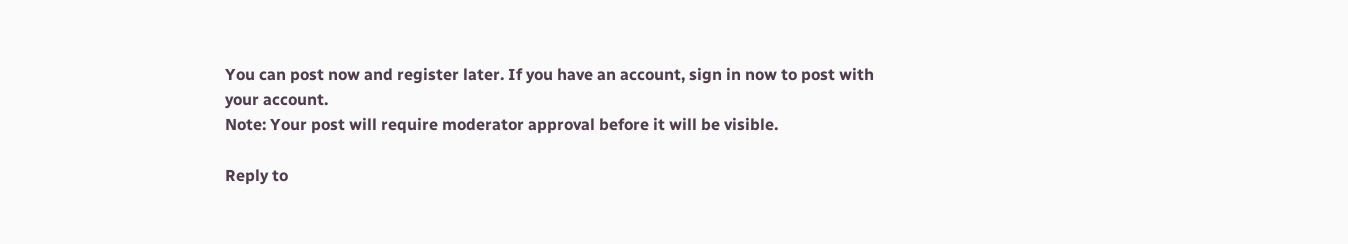You can post now and register later. If you have an account, sign in now to post with your account.
Note: Your post will require moderator approval before it will be visible.

Reply to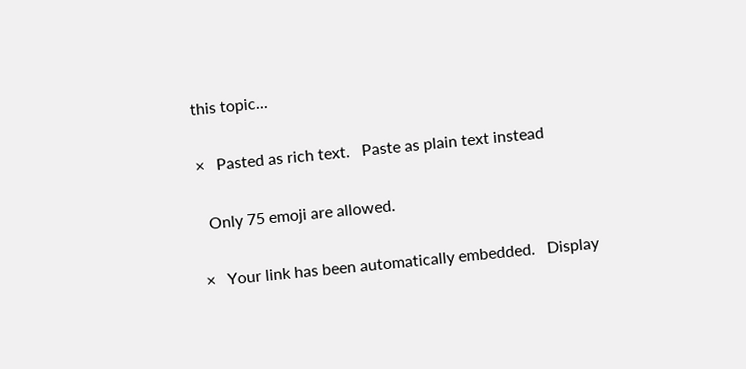this topic...

×   Pasted as rich text.   Paste as plain text instead

  Only 75 emoji are allowed.

×   Your link has been automatically embedded.   Display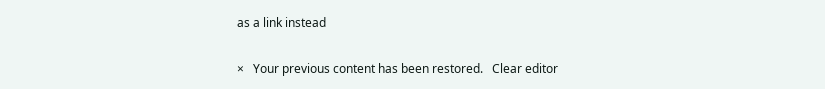as a link instead

×   Your previous content has been restored.   Clear editor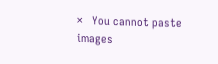×   You cannot paste images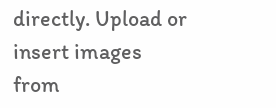directly. Upload or insert images from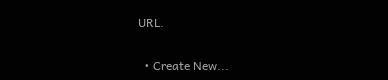URL.

  • Create New...